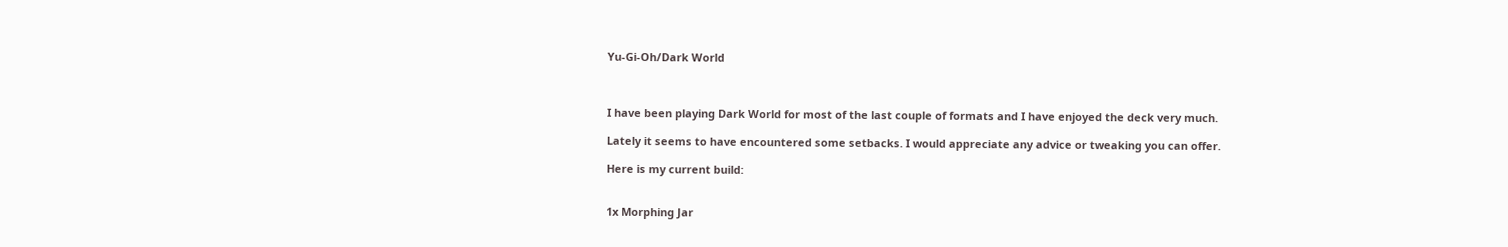Yu-Gi-Oh/Dark World



I have been playing Dark World for most of the last couple of formats and I have enjoyed the deck very much.

Lately it seems to have encountered some setbacks. I would appreciate any advice or tweaking you can offer.

Here is my current build:


1x Morphing Jar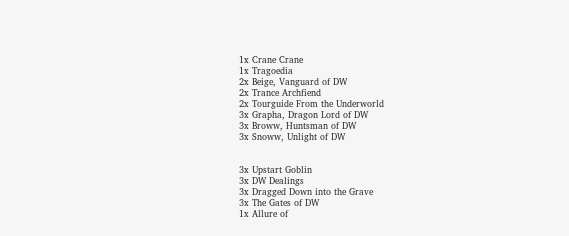1x Crane Crane
1x Tragoedia
2x Beige, Vanguard of DW
2x Trance Archfiend
2x Tourguide From the Underworld
3x Grapha, Dragon Lord of DW
3x Broww, Huntsman of DW
3x Snoww, Unlight of DW


3x Upstart Goblin
3x DW Dealings
3x Dragged Down into the Grave
3x The Gates of DW
1x Allure of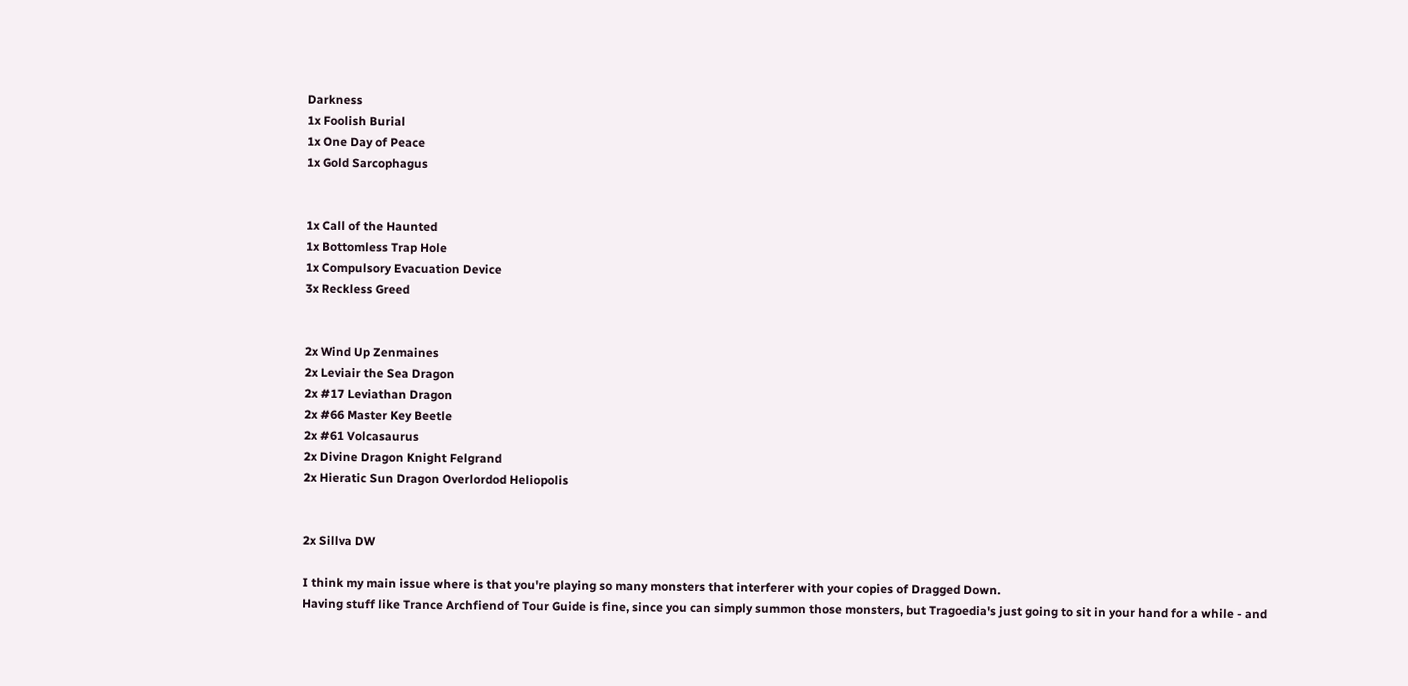Darkness
1x Foolish Burial
1x One Day of Peace
1x Gold Sarcophagus


1x Call of the Haunted
1x Bottomless Trap Hole
1x Compulsory Evacuation Device
3x Reckless Greed


2x Wind Up Zenmaines
2x Leviair the Sea Dragon
2x #17 Leviathan Dragon
2x #66 Master Key Beetle
2x #61 Volcasaurus
2x Divine Dragon Knight Felgrand
2x Hieratic Sun Dragon Overlordod Heliopolis


2x Sillva DW

I think my main issue where is that you're playing so many monsters that interferer with your copies of Dragged Down.
Having stuff like Trance Archfiend of Tour Guide is fine, since you can simply summon those monsters, but Tragoedia's just going to sit in your hand for a while - and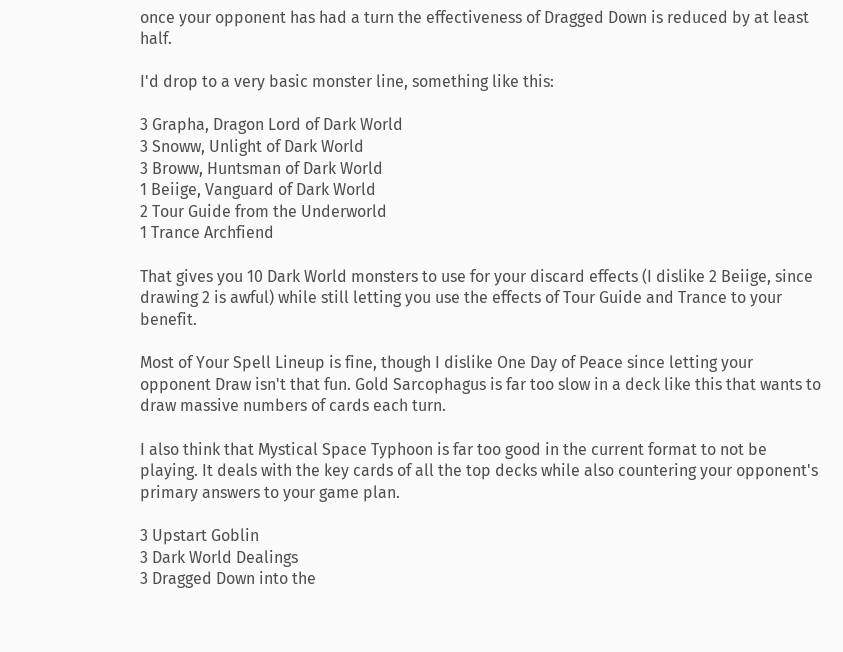once your opponent has had a turn the effectiveness of Dragged Down is reduced by at least half.

I'd drop to a very basic monster line, something like this:

3 Grapha, Dragon Lord of Dark World
3 Snoww, Unlight of Dark World
3 Broww, Huntsman of Dark World
1 Beiige, Vanguard of Dark World
2 Tour Guide from the Underworld
1 Trance Archfiend

That gives you 10 Dark World monsters to use for your discard effects (I dislike 2 Beiige, since drawing 2 is awful) while still letting you use the effects of Tour Guide and Trance to your benefit.

Most of Your Spell Lineup is fine, though I dislike One Day of Peace since letting your opponent Draw isn't that fun. Gold Sarcophagus is far too slow in a deck like this that wants to draw massive numbers of cards each turn.

I also think that Mystical Space Typhoon is far too good in the current format to not be playing. It deals with the key cards of all the top decks while also countering your opponent's primary answers to your game plan.

3 Upstart Goblin
3 Dark World Dealings
3 Dragged Down into the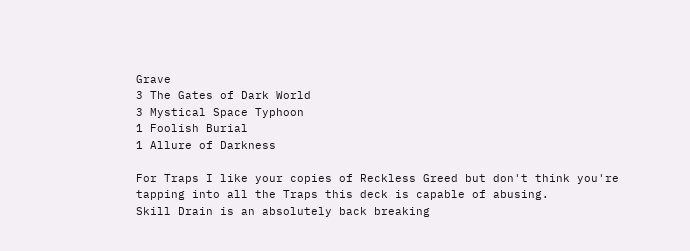Grave
3 The Gates of Dark World
3 Mystical Space Typhoon
1 Foolish Burial
1 Allure of Darkness

For Traps I like your copies of Reckless Greed but don't think you're tapping into all the Traps this deck is capable of abusing.
Skill Drain is an absolutely back breaking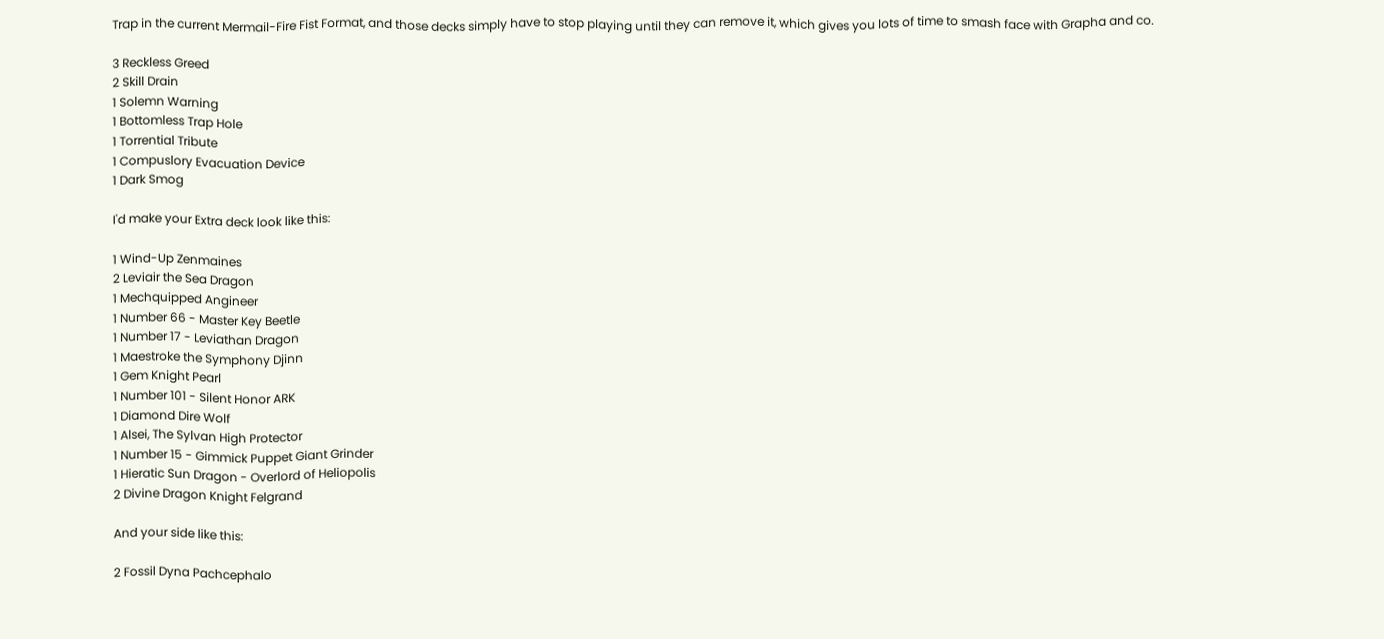Trap in the current Mermail-Fire Fist Format, and those decks simply have to stop playing until they can remove it, which gives you lots of time to smash face with Grapha and co.

3 Reckless Greed
2 Skill Drain
1 Solemn Warning
1 Bottomless Trap Hole
1 Torrential Tribute
1 Compuslory Evacuation Device
1 Dark Smog

I'd make your Extra deck look like this:

1 Wind-Up Zenmaines
2 Leviair the Sea Dragon
1 Mechquipped Angineer
1 Number 66 - Master Key Beetle
1 Number 17 - Leviathan Dragon
1 Maestroke the Symphony Djinn
1 Gem Knight Pearl
1 Number 101 - Silent Honor ARK
1 Diamond Dire Wolf
1 Alsei, The Sylvan High Protector
1 Number 15 - Gimmick Puppet Giant Grinder
1 Hieratic Sun Dragon - Overlord of Heliopolis
2 Divine Dragon Knight Felgrand

And your side like this:

2 Fossil Dyna Pachcephalo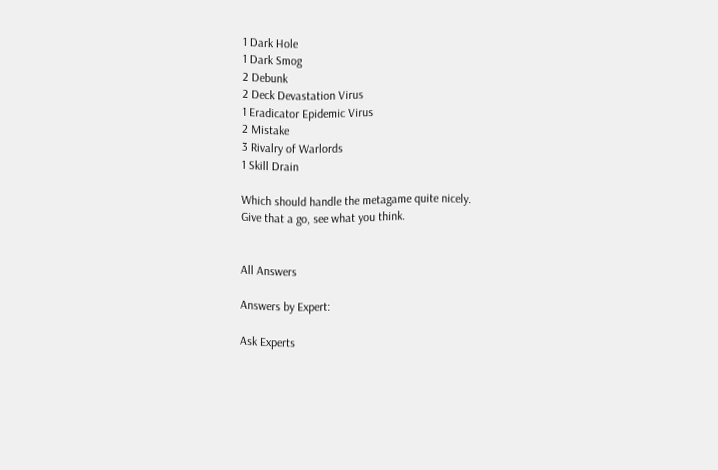1 Dark Hole
1 Dark Smog
2 Debunk
2 Deck Devastation Virus
1 Eradicator Epidemic Virus
2 Mistake
3 Rivalry of Warlords
1 Skill Drain

Which should handle the metagame quite nicely.
Give that a go, see what you think.


All Answers

Answers by Expert:

Ask Experts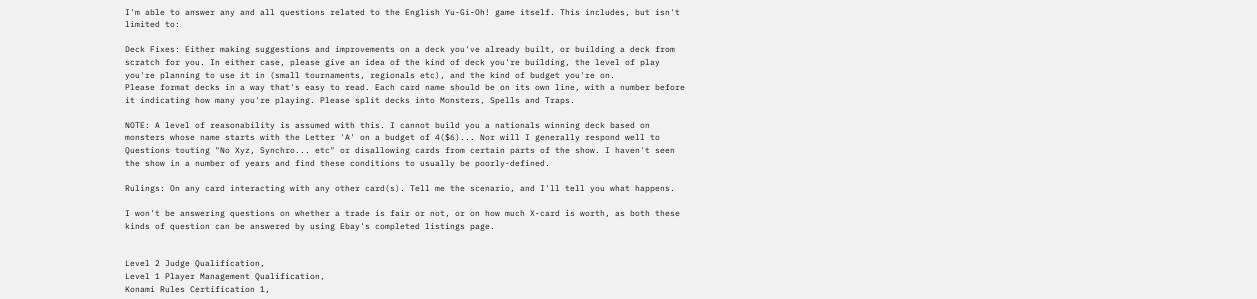I'm able to answer any and all questions related to the English Yu-Gi-Oh! game itself. This includes, but isn't limited to:

Deck Fixes: Either making suggestions and improvements on a deck you've already built, or building a deck from scratch for you. In either case, please give an idea of the kind of deck you're building, the level of play you're planning to use it in (small tournaments, regionals etc), and the kind of budget you're on.
Please format decks in a way that's easy to read. Each card name should be on its own line, with a number before it indicating how many you're playing. Please split decks into Monsters, Spells and Traps.

NOTE: A level of reasonability is assumed with this. I cannot build you a nationals winning deck based on monsters whose name starts with the Letter 'A' on a budget of 4($6)... Nor will I generally respond well to Questions touting "No Xyz, Synchro... etc" or disallowing cards from certain parts of the show. I haven't seen the show in a number of years and find these conditions to usually be poorly-defined.

Rulings: On any card interacting with any other card(s). Tell me the scenario, and I'll tell you what happens.

I won't be answering questions on whether a trade is fair or not, or on how much X-card is worth, as both these kinds of question can be answered by using Ebay's completed listings page.


Level 2 Judge Qualification,
Level 1 Player Management Qualification,
Konami Rules Certification 1,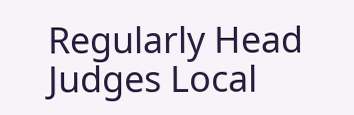Regularly Head Judges Local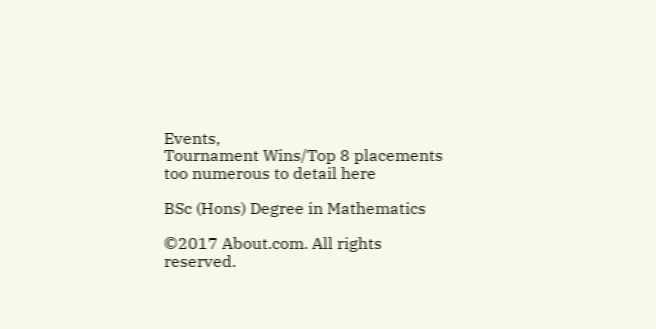Events,
Tournament Wins/Top 8 placements too numerous to detail here

BSc (Hons) Degree in Mathematics

©2017 About.com. All rights reserved.